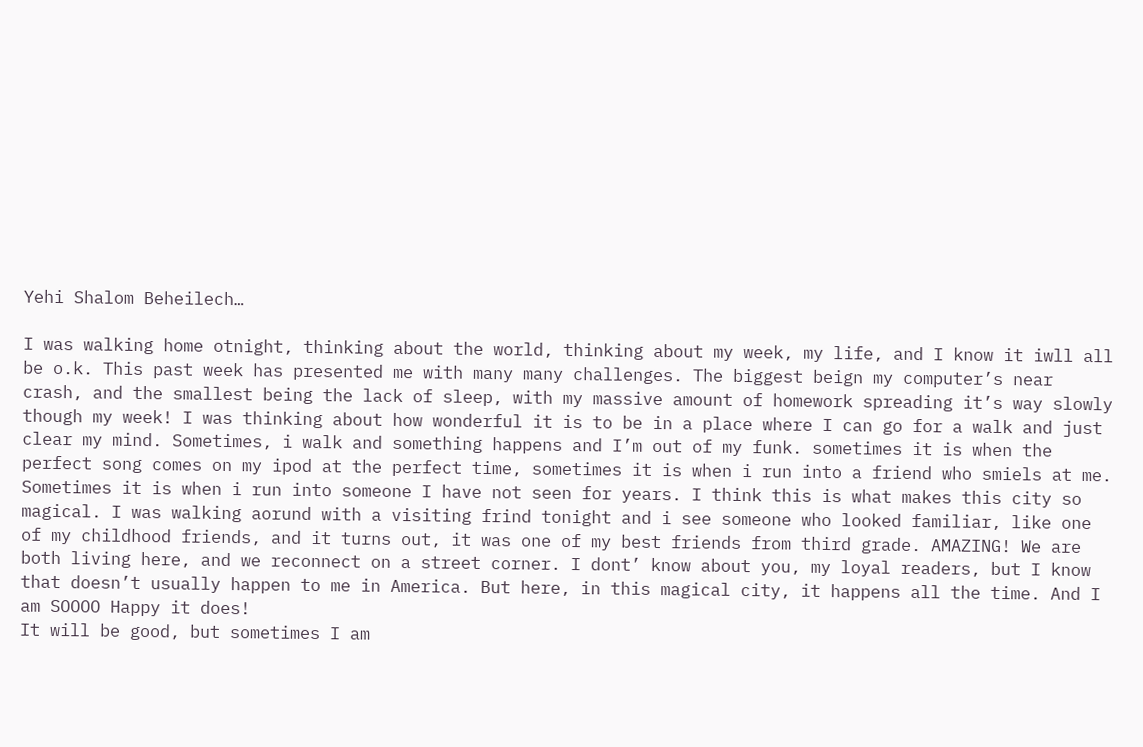Yehi Shalom Beheilech…

I was walking home otnight, thinking about the world, thinking about my week, my life, and I know it iwll all be o.k. This past week has presented me with many many challenges. The biggest beign my computer’s near crash, and the smallest being the lack of sleep, with my massive amount of homework spreading it’s way slowly though my week! I was thinking about how wonderful it is to be in a place where I can go for a walk and just clear my mind. Sometimes, i walk and something happens and I’m out of my funk. sometimes it is when the perfect song comes on my ipod at the perfect time, sometimes it is when i run into a friend who smiels at me. Sometimes it is when i run into someone I have not seen for years. I think this is what makes this city so magical. I was walking aorund with a visiting frind tonight and i see someone who looked familiar, like one of my childhood friends, and it turns out, it was one of my best friends from third grade. AMAZING! We are both living here, and we reconnect on a street corner. I dont’ know about you, my loyal readers, but I know that doesn’t usually happen to me in America. But here, in this magical city, it happens all the time. And I am SOOOO Happy it does!
It will be good, but sometimes I am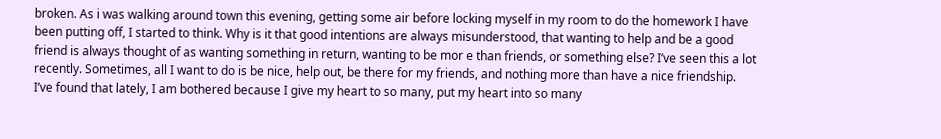broken. As i was walking around town this evening, getting some air before locking myself in my room to do the homework I have been putting off, I started to think. Why is it that good intentions are always misunderstood, that wanting to help and be a good friend is always thought of as wanting something in return, wanting to be mor e than friends, or something else? I’ve seen this a lot recently. Sometimes, all I want to do is be nice, help out, be there for my friends, and nothing more than have a nice friendship.
I’ve found that lately, I am bothered because I give my heart to so many, put my heart into so many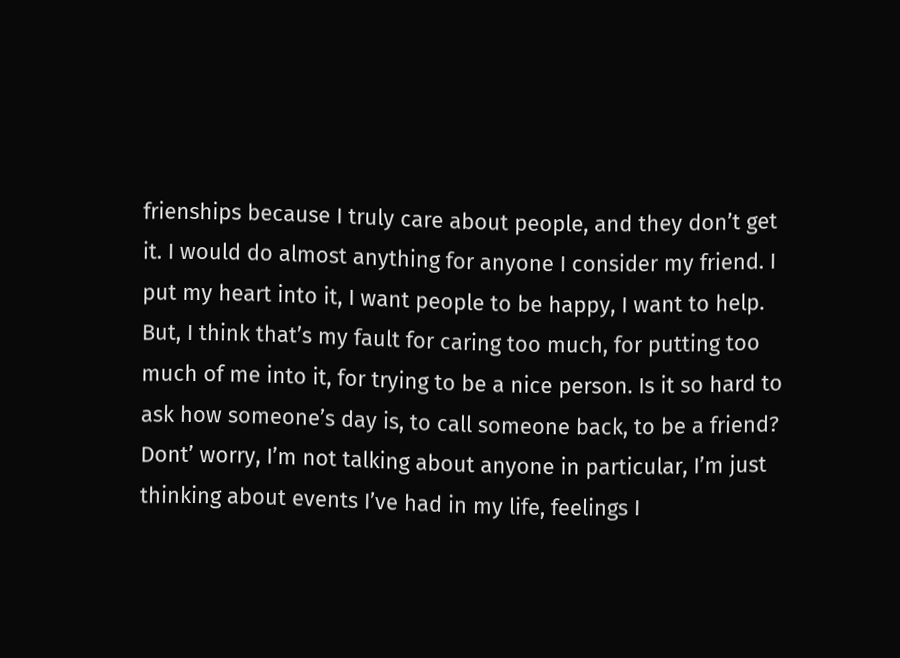frienships because I truly care about people, and they don’t get it. I would do almost anything for anyone I consider my friend. I put my heart into it, I want people to be happy, I want to help. But, I think that’s my fault for caring too much, for putting too much of me into it, for trying to be a nice person. Is it so hard to ask how someone’s day is, to call someone back, to be a friend? Dont’ worry, I’m not talking about anyone in particular, I’m just thinking about events I’ve had in my life, feelings I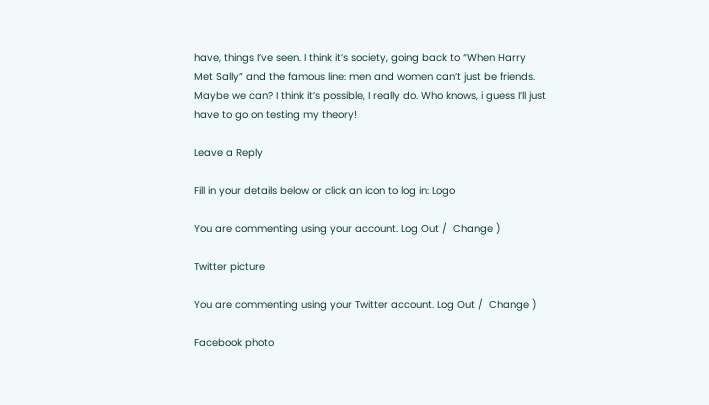have, things I’ve seen. I think it’s society, going back to “When Harry Met Sally” and the famous line: men and women can’t just be friends. Maybe we can? I think it’s possible, I really do. Who knows, i guess I’ll just have to go on testing my theory!

Leave a Reply

Fill in your details below or click an icon to log in: Logo

You are commenting using your account. Log Out /  Change )

Twitter picture

You are commenting using your Twitter account. Log Out /  Change )

Facebook photo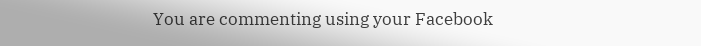You are commenting using your Facebook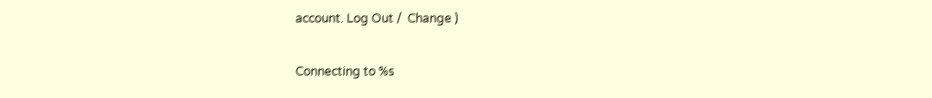account. Log Out /  Change )

Connecting to %s